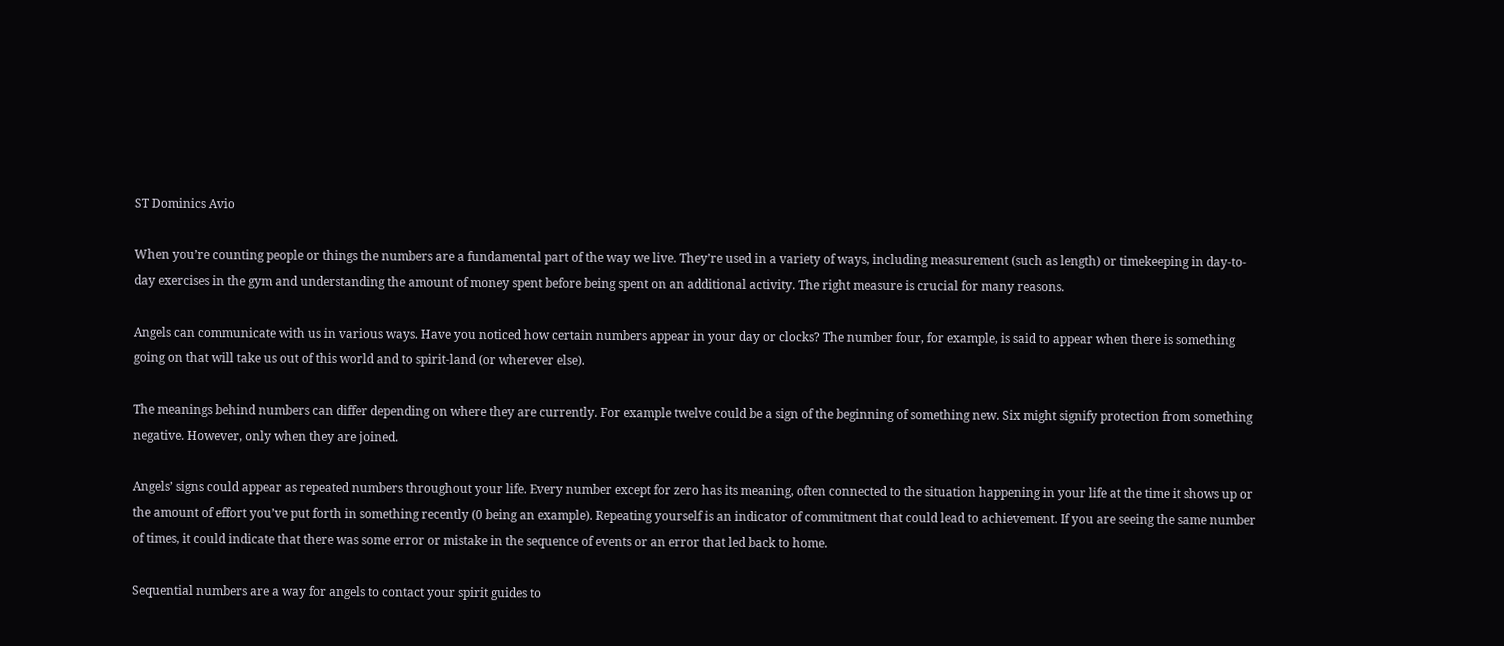ST Dominics Avio

When you’re counting people or things the numbers are a fundamental part of the way we live. They’re used in a variety of ways, including measurement (such as length) or timekeeping in day-to-day exercises in the gym and understanding the amount of money spent before being spent on an additional activity. The right measure is crucial for many reasons.

Angels can communicate with us in various ways. Have you noticed how certain numbers appear in your day or clocks? The number four, for example, is said to appear when there is something going on that will take us out of this world and to spirit-land (or wherever else).

The meanings behind numbers can differ depending on where they are currently. For example twelve could be a sign of the beginning of something new. Six might signify protection from something negative. However, only when they are joined.

Angels’ signs could appear as repeated numbers throughout your life. Every number except for zero has its meaning, often connected to the situation happening in your life at the time it shows up or the amount of effort you’ve put forth in something recently (0 being an example). Repeating yourself is an indicator of commitment that could lead to achievement. If you are seeing the same number of times, it could indicate that there was some error or mistake in the sequence of events or an error that led back to home.

Sequential numbers are a way for angels to contact your spirit guides to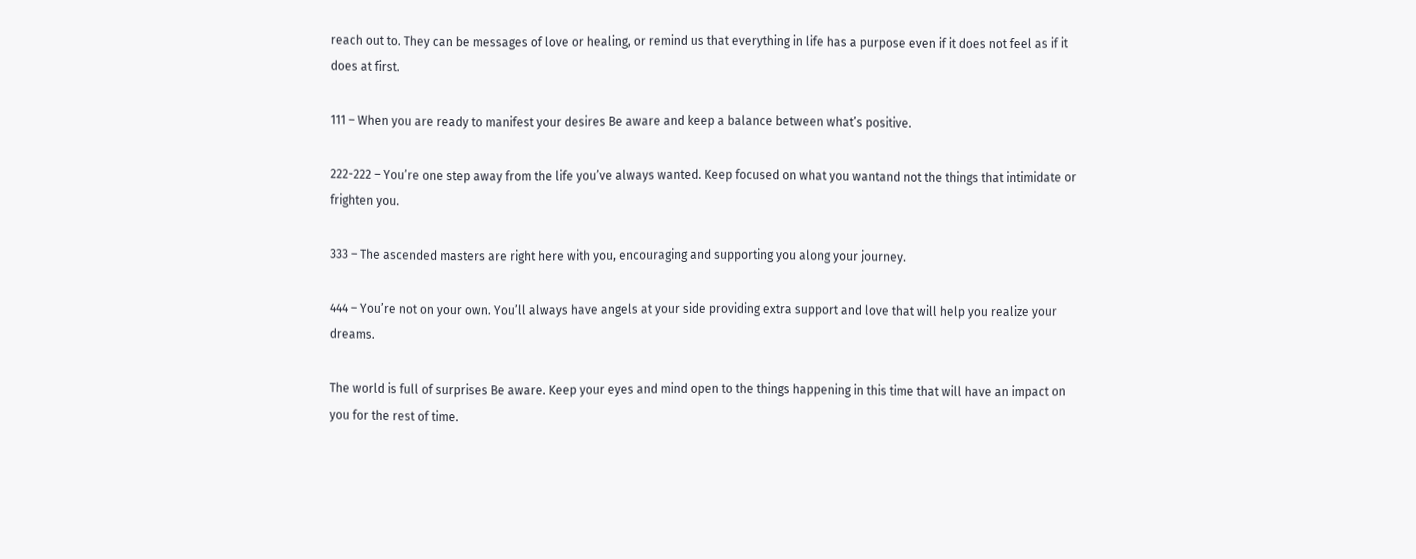reach out to. They can be messages of love or healing, or remind us that everything in life has a purpose even if it does not feel as if it does at first.

111 – When you are ready to manifest your desires Be aware and keep a balance between what’s positive.

222-222 – You’re one step away from the life you’ve always wanted. Keep focused on what you wantand not the things that intimidate or frighten you.

333 – The ascended masters are right here with you, encouraging and supporting you along your journey.

444 – You’re not on your own. You’ll always have angels at your side providing extra support and love that will help you realize your dreams.

The world is full of surprises Be aware. Keep your eyes and mind open to the things happening in this time that will have an impact on you for the rest of time.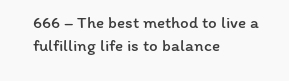666 – The best method to live a fulfilling life is to balance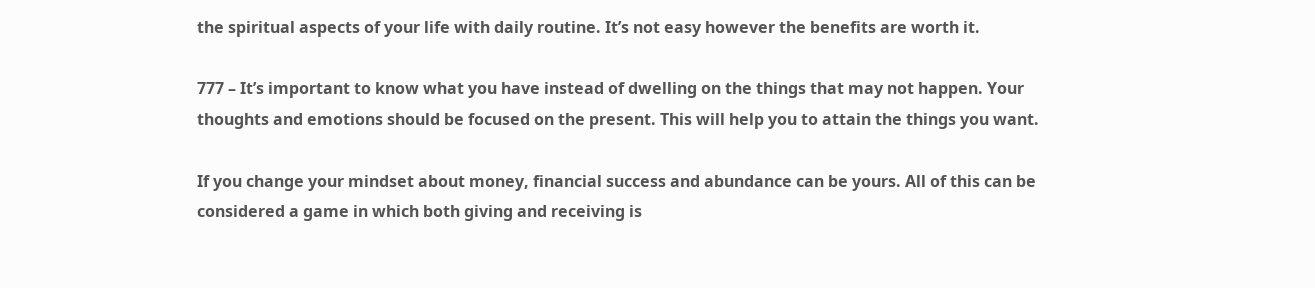the spiritual aspects of your life with daily routine. It’s not easy however the benefits are worth it.

777 – It’s important to know what you have instead of dwelling on the things that may not happen. Your thoughts and emotions should be focused on the present. This will help you to attain the things you want.

If you change your mindset about money, financial success and abundance can be yours. All of this can be considered a game in which both giving and receiving is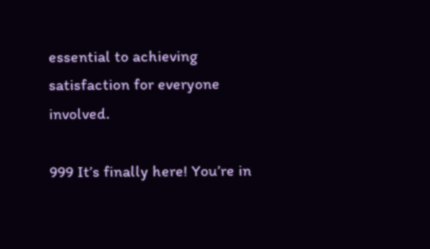essential to achieving satisfaction for everyone involved.

999 It’s finally here! You’re in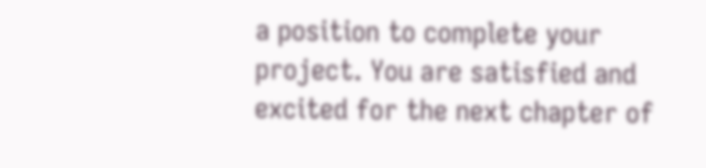a position to complete your project. You are satisfied and excited for the next chapter of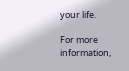your life.

For more information,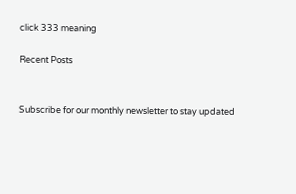click 333 meaning

Recent Posts


Subscribe for our monthly newsletter to stay updated